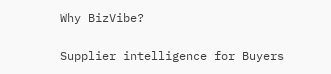Why BizVibe?

Supplier intelligence for Buyers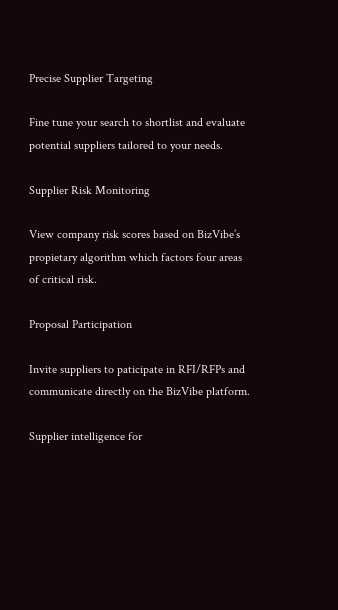Precise Supplier Targeting

Fine tune your search to shortlist and evaluate potential suppliers tailored to your needs.

Supplier Risk Monitoring

View company risk scores based on BizVibe’s propietary algorithm which factors four areas of critical risk.

Proposal Participation

Invite suppliers to paticipate in RFI/RFPs and communicate directly on the BizVibe platform.

Supplier intelligence for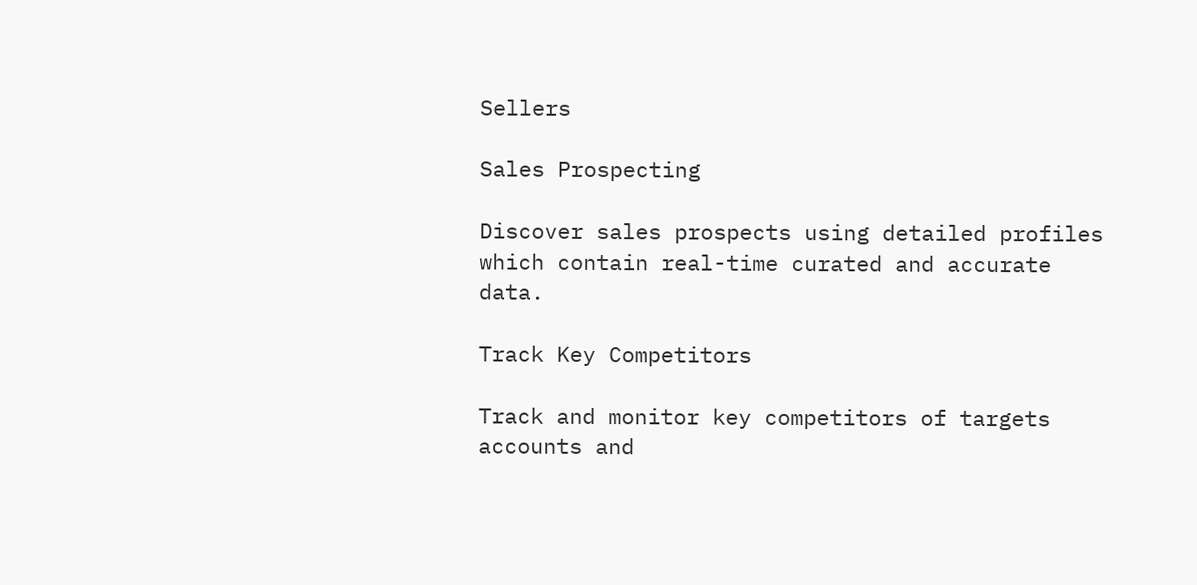Sellers

Sales Prospecting

Discover sales prospects using detailed profiles which contain real-time curated and accurate data.

Track Key Competitors

Track and monitor key competitors of targets accounts and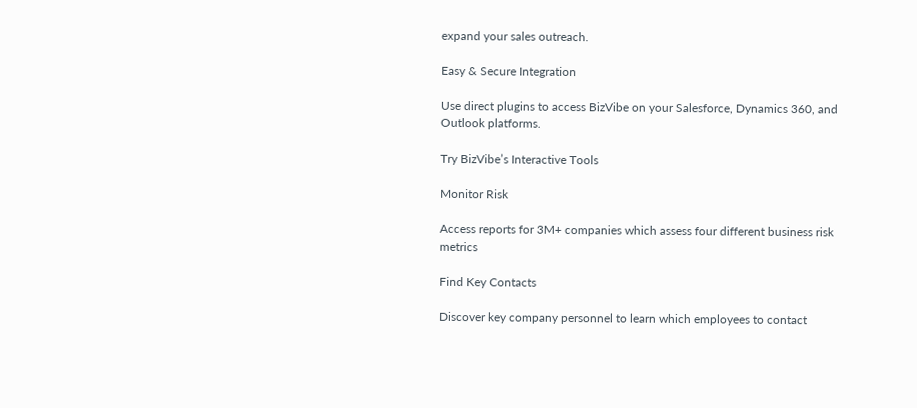expand your sales outreach.

Easy & Secure Integration

Use direct plugins to access BizVibe on your Salesforce, Dynamics 360, and Outlook platforms.

Try BizVibe’s Interactive Tools

Monitor Risk

Access reports for 3M+ companies which assess four different business risk metrics

Find Key Contacts

Discover key company personnel to learn which employees to contact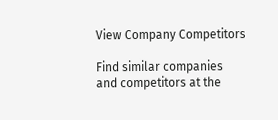View Company Competitors

Find similar companies and competitors at the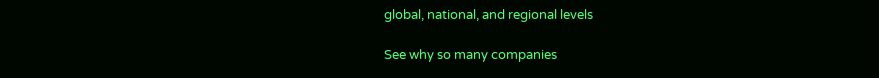global, national, and regional levels

See why so many companies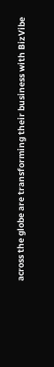across the globe are transforming their business with BizVibe